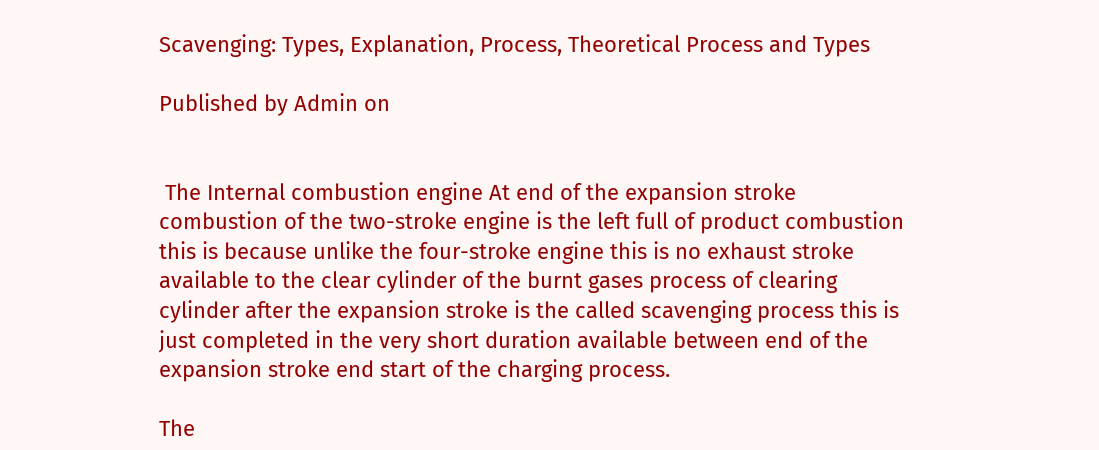Scavenging: Types, Explanation, Process, Theoretical Process and Types

Published by Admin on


 The Internal combustion engine At end of the expansion stroke combustion of the two-stroke engine is the left full of product combustion this is because unlike the four-stroke engine this is no exhaust stroke available to the clear cylinder of the burnt gases process of clearing cylinder after the expansion stroke is the called scavenging process this is just completed in the very short duration available between end of the expansion stroke end start of the charging process.

The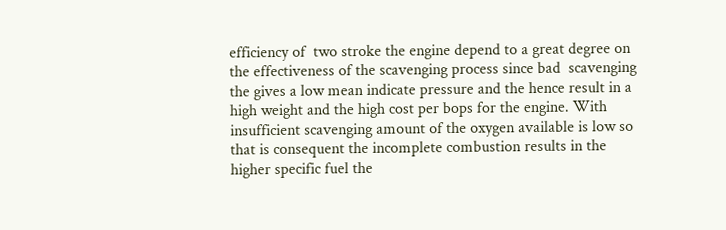efficiency of  two stroke the engine depend to a great degree on the effectiveness of the scavenging process since bad  scavenging the gives a low mean indicate pressure and the hence result in a high weight and the high cost per bops for the engine. With insufficient scavenging amount of the oxygen available is low so that is consequent the incomplete combustion results in the higher specific fuel the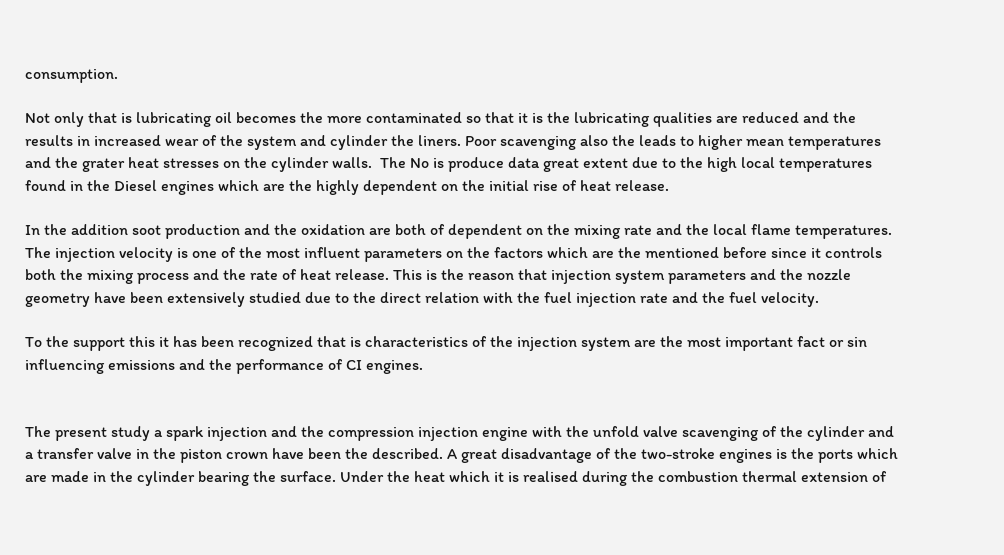consumption.

Not only that is lubricating oil becomes the more contaminated so that it is the lubricating qualities are reduced and the results in increased wear of the system and cylinder the liners. Poor scavenging also the leads to higher mean temperatures and the grater heat stresses on the cylinder walls.  The No is produce data great extent due to the high local temperatures found in the Diesel engines which are the highly dependent on the initial rise of heat release.

In the addition soot production and the oxidation are both of dependent on the mixing rate and the local flame temperatures. The injection velocity is one of the most influent parameters on the factors which are the mentioned before since it controls both the mixing process and the rate of heat release. This is the reason that injection system parameters and the nozzle geometry have been extensively studied due to the direct relation with the fuel injection rate and the fuel velocity.

To the support this it has been recognized that is characteristics of the injection system are the most important fact or sin influencing emissions and the performance of CI engines.


The present study a spark injection and the compression injection engine with the unfold valve scavenging of the cylinder and a transfer valve in the piston crown have been the described. A great disadvantage of the two-stroke engines is the ports which are made in the cylinder bearing the surface. Under the heat which it is realised during the combustion thermal extension of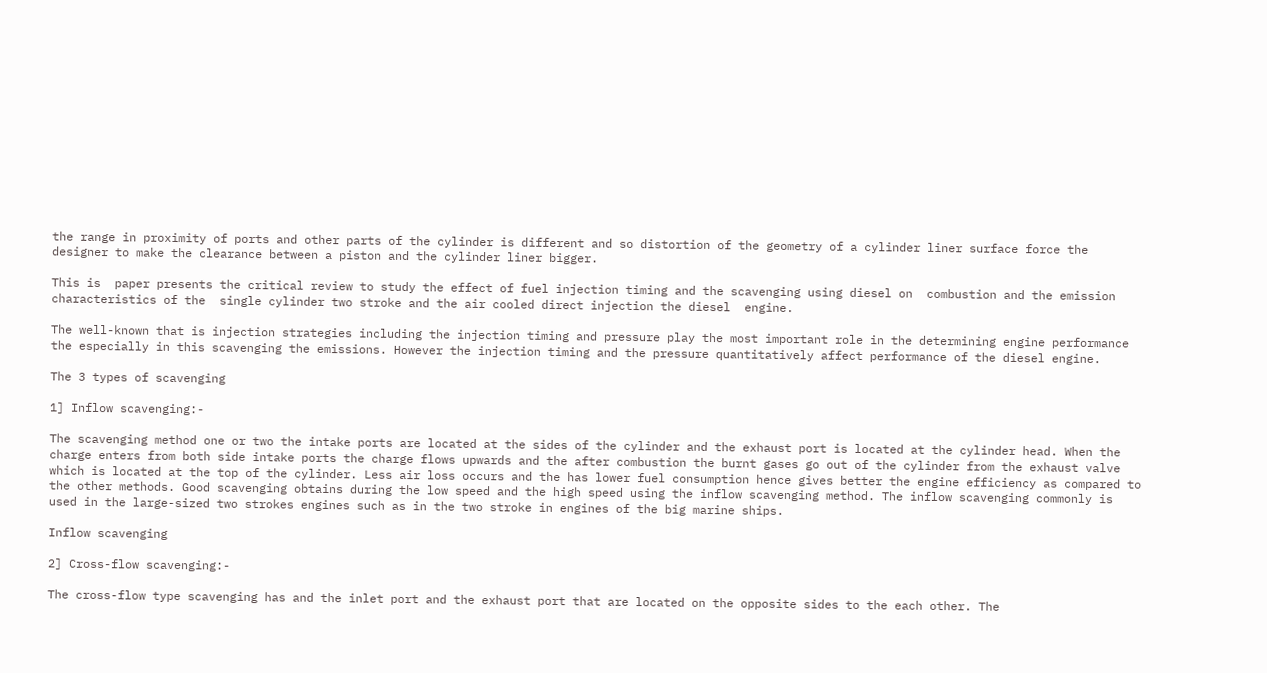the range in proximity of ports and other parts of the cylinder is different and so distortion of the geometry of a cylinder liner surface force the designer to make the clearance between a piston and the cylinder liner bigger.

This is  paper presents the critical review to study the effect of fuel injection timing and the scavenging using diesel on  combustion and the emission characteristics of the  single cylinder two stroke and the air cooled direct injection the diesel  engine.

The well-known that is injection strategies including the injection timing and pressure play the most important role in the determining engine performance the especially in this scavenging the emissions. However the injection timing and the pressure quantitatively affect performance of the diesel engine.

The 3 types of scavenging

1] Inflow scavenging:-

The scavenging method one or two the intake ports are located at the sides of the cylinder and the exhaust port is located at the cylinder head. When the charge enters from both side intake ports the charge flows upwards and the after combustion the burnt gases go out of the cylinder from the exhaust valve which is located at the top of the cylinder. Less air loss occurs and the has lower fuel consumption hence gives better the engine efficiency as compared to the other methods. Good scavenging obtains during the low speed and the high speed using the inflow scavenging method. The inflow scavenging commonly is used in the large-sized two strokes engines such as in the two stroke in engines of the big marine ships.

Inflow scavenging

2] Cross-flow scavenging:-

The cross-flow type scavenging has and the inlet port and the exhaust port that are located on the opposite sides to the each other. The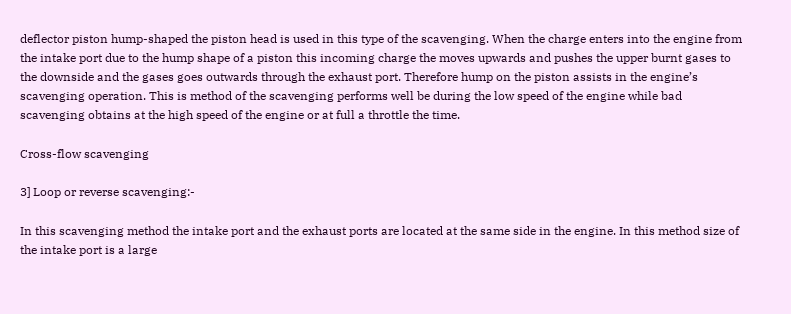deflector piston hump-shaped the piston head is used in this type of the scavenging. When the charge enters into the engine from the intake port due to the hump shape of a piston this incoming charge the moves upwards and pushes the upper burnt gases to the downside and the gases goes outwards through the exhaust port. Therefore hump on the piston assists in the engine’s scavenging operation. This is method of the scavenging performs well be during the low speed of the engine while bad scavenging obtains at the high speed of the engine or at full a throttle the time.

Cross-flow scavenging

3] Loop or reverse scavenging:-

In this scavenging method the intake port and the exhaust ports are located at the same side in the engine. In this method size of the intake port is a large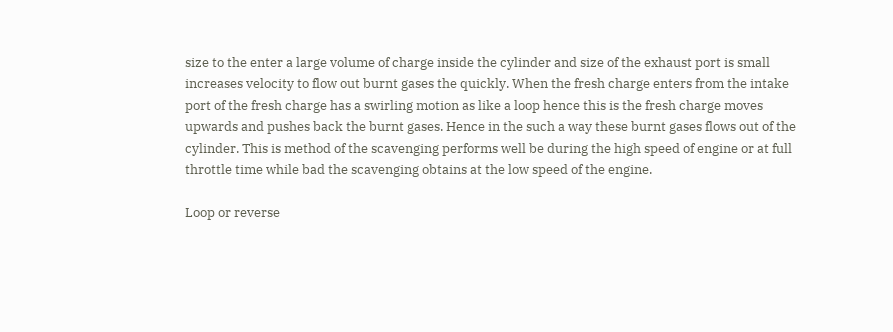size to the enter a large volume of charge inside the cylinder and size of the exhaust port is small increases velocity to flow out burnt gases the quickly. When the fresh charge enters from the intake port of the fresh charge has a swirling motion as like a loop hence this is the fresh charge moves upwards and pushes back the burnt gases. Hence in the such a way these burnt gases flows out of the cylinder. This is method of the scavenging performs well be during the high speed of engine or at full throttle time while bad the scavenging obtains at the low speed of the engine.

Loop or reverse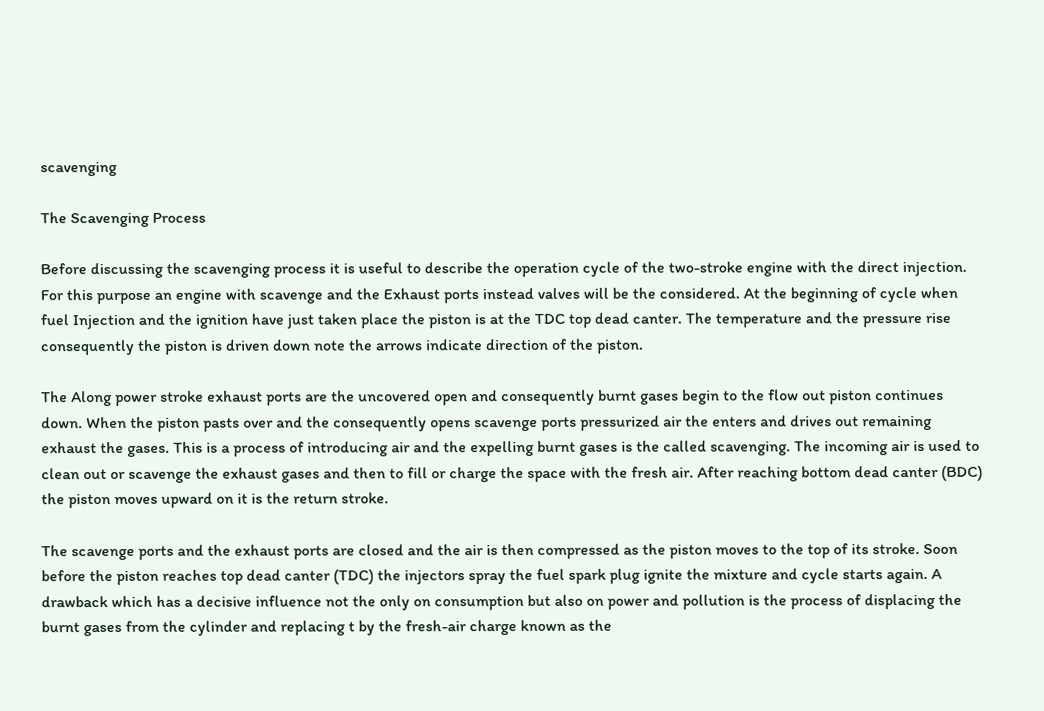scavenging

The Scavenging Process

Before discussing the scavenging process it is useful to describe the operation cycle of the two-stroke engine with the direct injection. For this purpose an engine with scavenge and the Exhaust ports instead valves will be the considered. At the beginning of cycle when fuel Injection and the ignition have just taken place the piston is at the TDC top dead canter. The temperature and the pressure rise consequently the piston is driven down note the arrows indicate direction of the piston.

The Along power stroke exhaust ports are the uncovered open and consequently burnt gases begin to the flow out piston continues down. When the piston pasts over and the consequently opens scavenge ports pressurized air the enters and drives out remaining exhaust the gases. This is a process of introducing air and the expelling burnt gases is the called scavenging. The incoming air is used to clean out or scavenge the exhaust gases and then to fill or charge the space with the fresh air. After reaching bottom dead canter (BDC) the piston moves upward on it is the return stroke.

The scavenge ports and the exhaust ports are closed and the air is then compressed as the piston moves to the top of its stroke. Soon before the piston reaches top dead canter (TDC) the injectors spray the fuel spark plug ignite the mixture and cycle starts again. A drawback which has a decisive influence not the only on consumption but also on power and pollution is the process of displacing the burnt gases from the cylinder and replacing t by the fresh-air charge known as the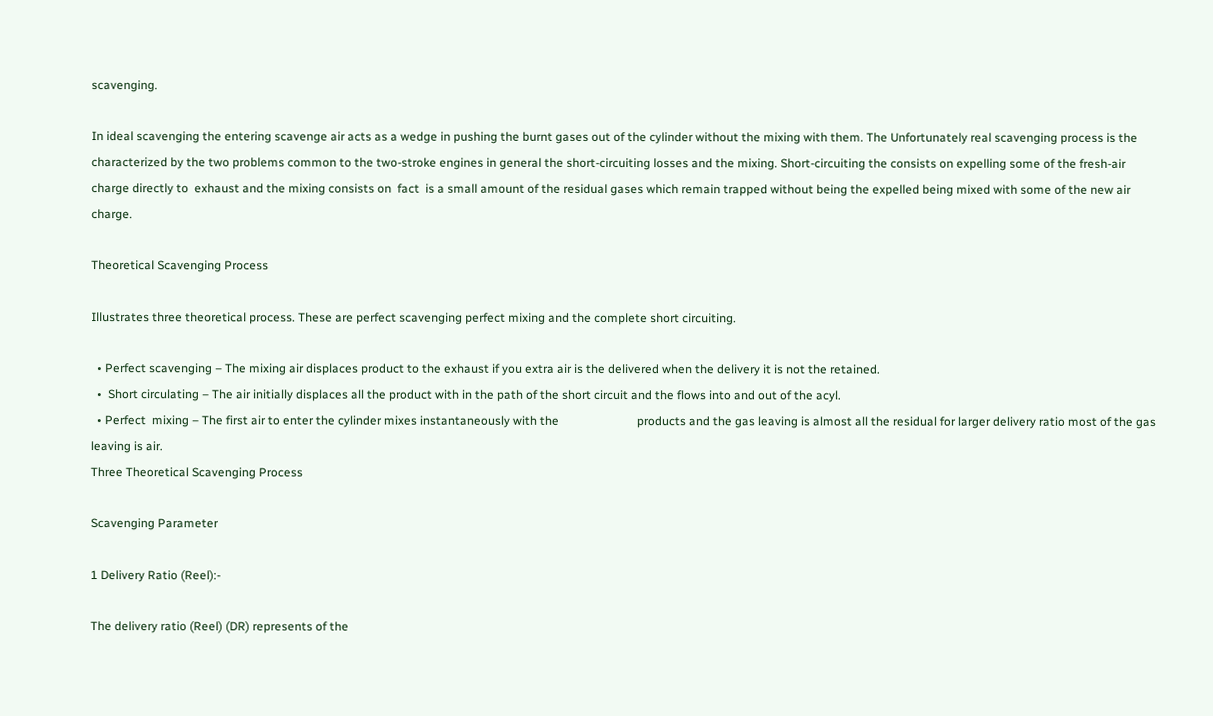scavenging.

In ideal scavenging the entering scavenge air acts as a wedge in pushing the burnt gases out of the cylinder without the mixing with them. The Unfortunately real scavenging process is the characterized by the two problems common to the two-stroke engines in general the short-circuiting losses and the mixing. Short-circuiting the consists on expelling some of the fresh-air charge directly to  exhaust and the mixing consists on  fact  is a small amount of the residual gases which remain trapped without being the expelled being mixed with some of the new air  charge.

Theoretical Scavenging Process

Illustrates three theoretical process. These are perfect scavenging perfect mixing and the complete short circuiting.

  • Perfect scavenging – The mixing air displaces product to the exhaust if you extra air is the delivered when the delivery it is not the retained.
  •  Short circulating – The air initially displaces all the product with in the path of the short circuit and the flows into and out of the acyl.
  • Perfect  mixing – The first air to enter the cylinder mixes instantaneously with the                          products and the gas leaving is almost all the residual for larger delivery ratio most of the gas leaving is air.
Three Theoretical Scavenging Process

Scavenging Parameter

1 Delivery Ratio (Reel):-

The delivery ratio (Reel) (DR) represents of the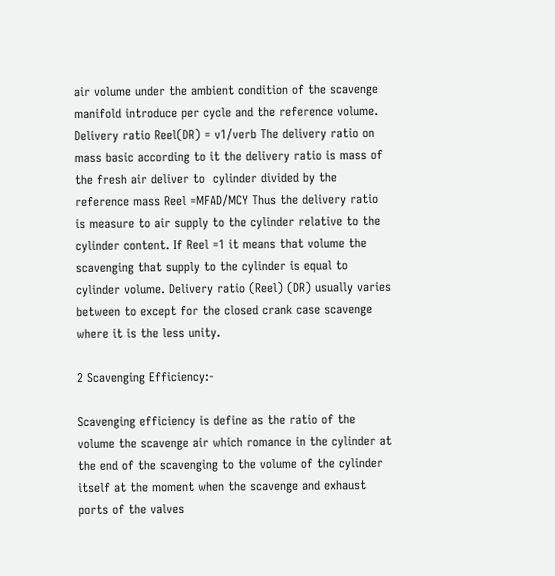air volume under the ambient condition of the scavenge manifold introduce per cycle and the reference volume. Delivery ratio Reel(DR) = v1/verb The delivery ratio on mass basic according to it the delivery ratio is mass of the fresh air deliver to  cylinder divided by the  reference mass Reel =MFAD/MCY Thus the delivery ratio is measure to air supply to the cylinder relative to the cylinder content. If Reel =1 it means that volume the scavenging that supply to the cylinder is equal to cylinder volume. Delivery ratio (Reel) (DR) usually varies between to except for the closed crank case scavenge where it is the less unity.

2 Scavenging Efficiency:-

Scavenging efficiency is define as the ratio of the volume the scavenge air which romance in the cylinder at the end of the scavenging to the volume of the cylinder itself at the moment when the scavenge and exhaust ports of the valves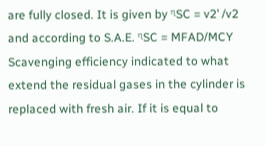are fully closed. It is given by ᶯSC = v2’ /v2 and according to S.A.E. ᶯSC = MFAD/MCY Scavenging efficiency indicated to what extend the residual gases in the cylinder is replaced with fresh air. If it is equal to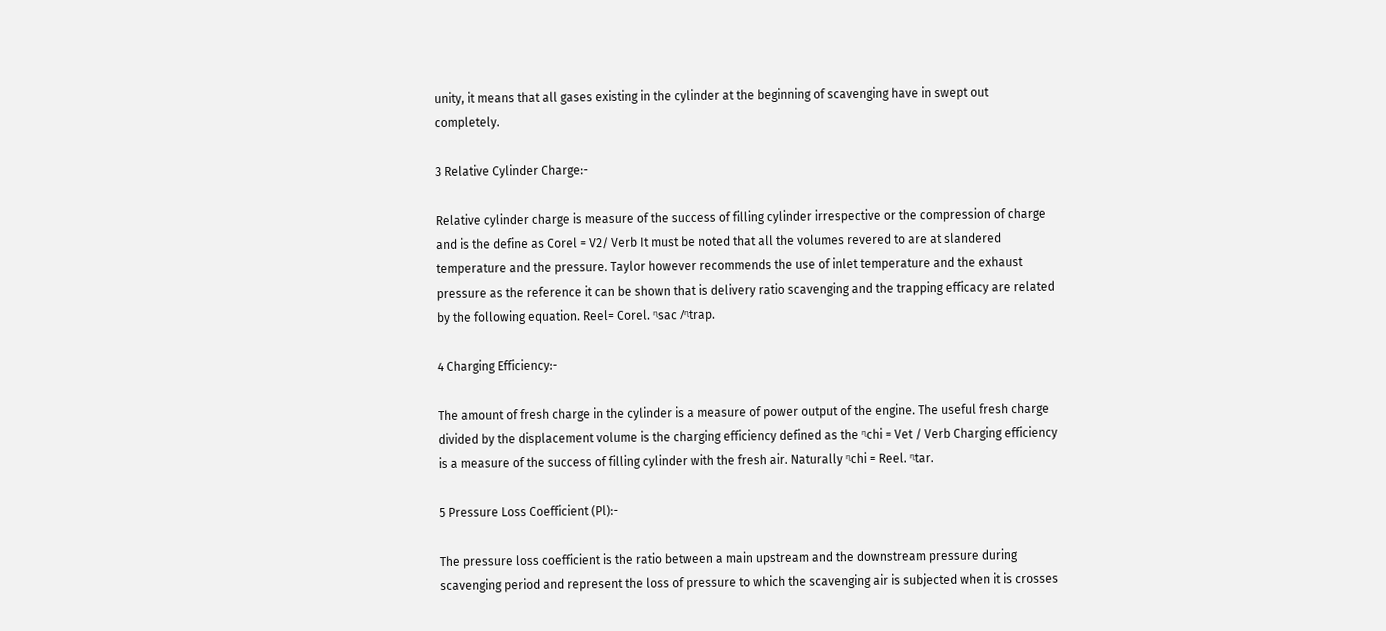unity, it means that all gases existing in the cylinder at the beginning of scavenging have in swept out completely.

3 Relative Cylinder Charge:-

Relative cylinder charge is measure of the success of filling cylinder irrespective or the compression of charge and is the define as Corel = V2/ Verb It must be noted that all the volumes revered to are at slandered temperature and the pressure. Taylor however recommends the use of inlet temperature and the exhaust pressure as the reference it can be shown that is delivery ratio scavenging and the trapping efficacy are related by the following equation. Reel= Corel. ᶯsac /ᶯtrap.

4 Charging Efficiency:-

The amount of fresh charge in the cylinder is a measure of power output of the engine. The useful fresh charge divided by the displacement volume is the charging efficiency defined as the ᶯchi = Vet / Verb Charging efficiency is a measure of the success of filling cylinder with the fresh air. Naturally ᶯchi = Reel. ᶯtar.

5 Pressure Loss Coefficient (Pl):-

The pressure loss coefficient is the ratio between a main upstream and the downstream pressure during scavenging period and represent the loss of pressure to which the scavenging air is subjected when it is crosses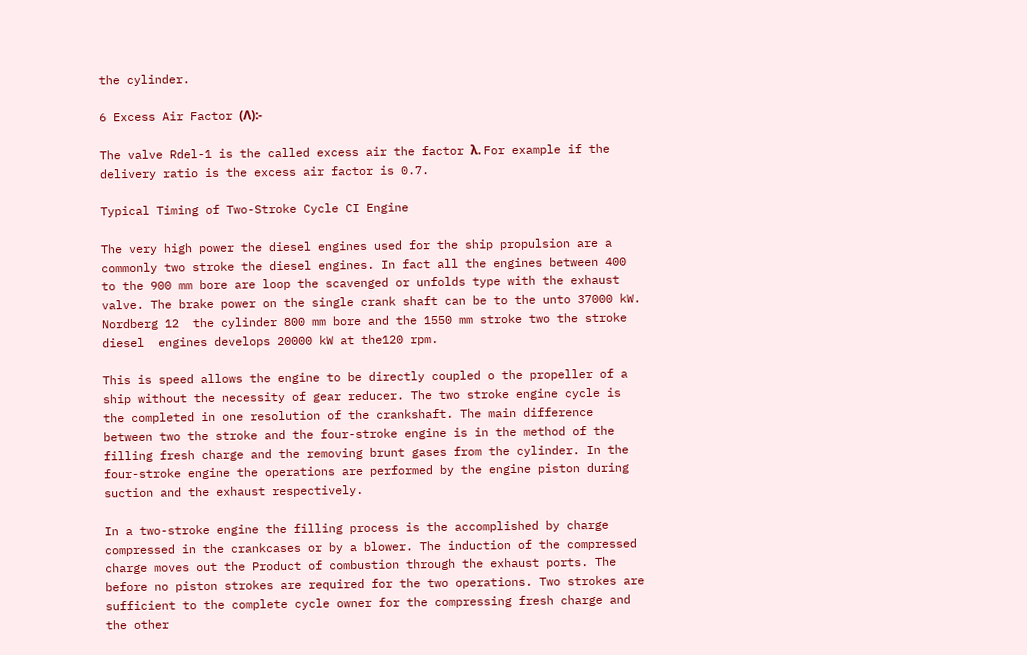the cylinder.

6 Excess Air Factor (Λ):-

The valve Rdel-1 is the called excess air the factor λ. For example if the delivery ratio is the excess air factor is 0.7.

Typical Timing of Two-Stroke Cycle CI Engine

The very high power the diesel engines used for the ship propulsion are a commonly two stroke the diesel engines. In fact all the engines between 400 to the 900 mm bore are loop the scavenged or unfolds type with the exhaust valve. The brake power on the single crank shaft can be to the unto 37000 kW. Nordberg 12  the cylinder 800 mm bore and the 1550 mm stroke two the stroke diesel  engines develops 20000 kW at the120 rpm.

This is speed allows the engine to be directly coupled o the propeller of a ship without the necessity of gear reducer. The two stroke engine cycle is the completed in one resolution of the crankshaft. The main difference between two the stroke and the four-stroke engine is in the method of the filling fresh charge and the removing brunt gases from the cylinder. In the four-stroke engine the operations are performed by the engine piston during suction and the exhaust respectively.

In a two-stroke engine the filling process is the accomplished by charge compressed in the crankcases or by a blower. The induction of the compressed charge moves out the Product of combustion through the exhaust ports. The before no piston strokes are required for the two operations. Two strokes are sufficient to the complete cycle owner for the compressing fresh charge and the other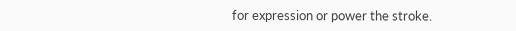for expression or power the stroke.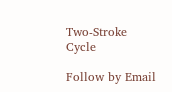Two-Stroke Cycle

Follow by Email